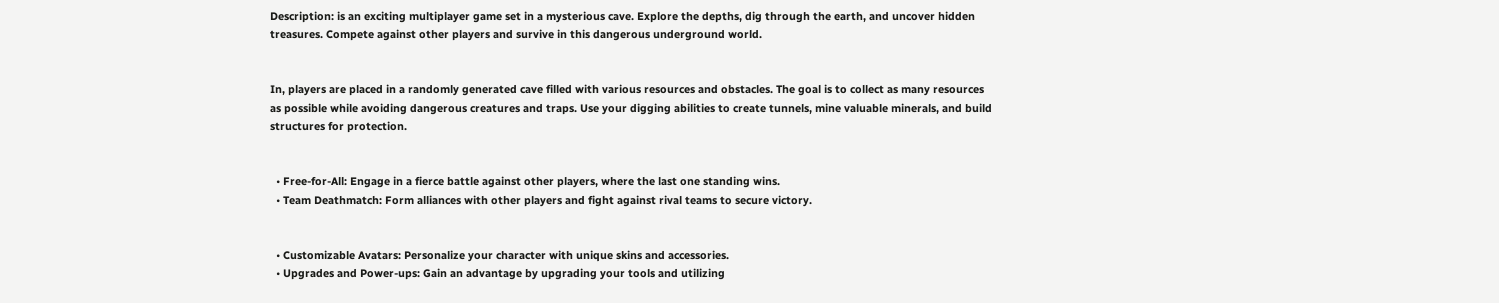Description: is an exciting multiplayer game set in a mysterious cave. Explore the depths, dig through the earth, and uncover hidden treasures. Compete against other players and survive in this dangerous underground world.


In, players are placed in a randomly generated cave filled with various resources and obstacles. The goal is to collect as many resources as possible while avoiding dangerous creatures and traps. Use your digging abilities to create tunnels, mine valuable minerals, and build structures for protection.


  • Free-for-All: Engage in a fierce battle against other players, where the last one standing wins.
  • Team Deathmatch: Form alliances with other players and fight against rival teams to secure victory.


  • Customizable Avatars: Personalize your character with unique skins and accessories.
  • Upgrades and Power-ups: Gain an advantage by upgrading your tools and utilizing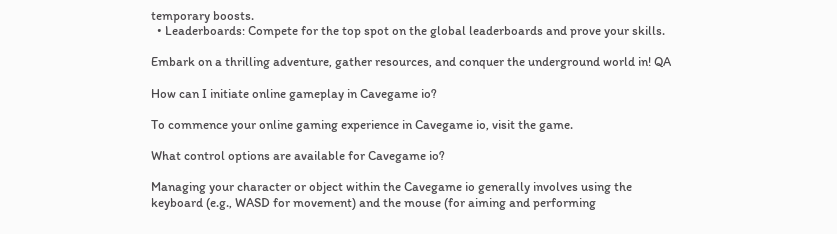temporary boosts.
  • Leaderboards: Compete for the top spot on the global leaderboards and prove your skills.

Embark on a thrilling adventure, gather resources, and conquer the underground world in! QA

How can I initiate online gameplay in Cavegame io?

To commence your online gaming experience in Cavegame io, visit the game.

What control options are available for Cavegame io?

Managing your character or object within the Cavegame io generally involves using the keyboard (e.g., WASD for movement) and the mouse (for aiming and performing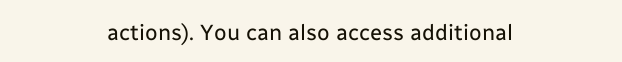actions). You can also access additional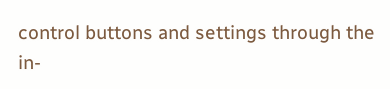control buttons and settings through the in-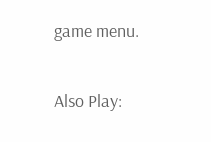game menu.


Also Play: